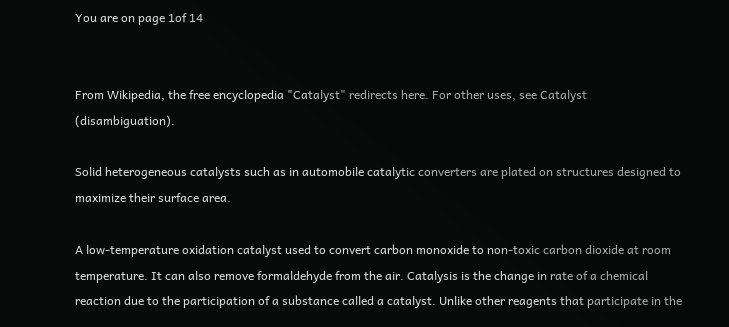You are on page 1of 14


From Wikipedia, the free encyclopedia "Catalyst" redirects here. For other uses, see Catalyst (disambiguation).

Solid heterogeneous catalysts such as in automobile catalytic converters are plated on structures designed to maximize their surface area.

A low-temperature oxidation catalyst used to convert carbon monoxide to non-toxic carbon dioxide at room temperature. It can also remove formaldehyde from the air. Catalysis is the change in rate of a chemical reaction due to the participation of a substance called a catalyst. Unlike other reagents that participate in the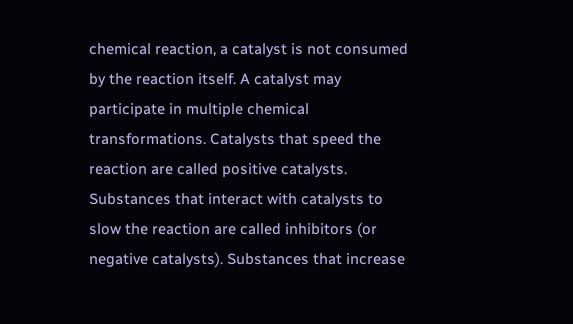chemical reaction, a catalyst is not consumed by the reaction itself. A catalyst may participate in multiple chemical transformations. Catalysts that speed the reaction are called positive catalysts. Substances that interact with catalysts to slow the reaction are called inhibitors (or negative catalysts). Substances that increase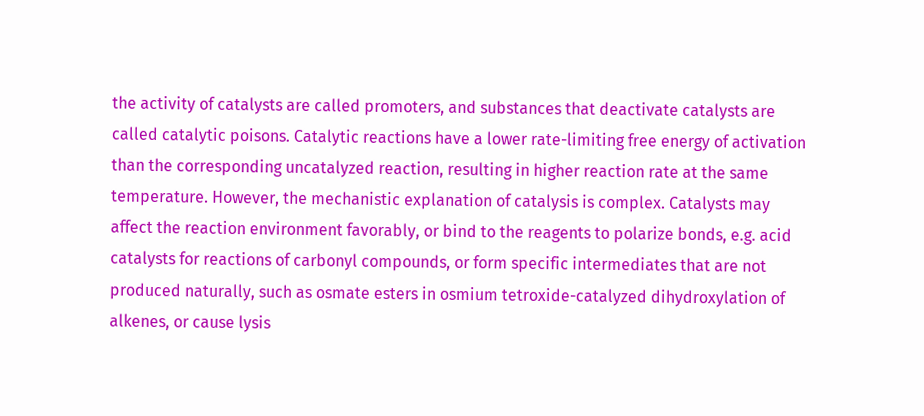the activity of catalysts are called promoters, and substances that deactivate catalysts are called catalytic poisons. Catalytic reactions have a lower rate-limiting free energy of activation than the corresponding uncatalyzed reaction, resulting in higher reaction rate at the same temperature. However, the mechanistic explanation of catalysis is complex. Catalysts may affect the reaction environment favorably, or bind to the reagents to polarize bonds, e.g. acid catalysts for reactions of carbonyl compounds, or form specific intermediates that are not produced naturally, such as osmate esters in osmium tetroxide-catalyzed dihydroxylation of alkenes, or cause lysis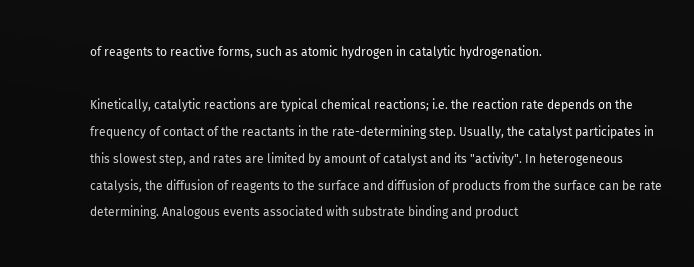of reagents to reactive forms, such as atomic hydrogen in catalytic hydrogenation.

Kinetically, catalytic reactions are typical chemical reactions; i.e. the reaction rate depends on the frequency of contact of the reactants in the rate-determining step. Usually, the catalyst participates in this slowest step, and rates are limited by amount of catalyst and its "activity". In heterogeneous catalysis, the diffusion of reagents to the surface and diffusion of products from the surface can be rate determining. Analogous events associated with substrate binding and product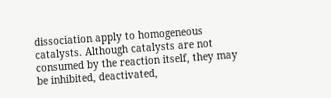dissociation apply to homogeneous catalysts. Although catalysts are not consumed by the reaction itself, they may be inhibited, deactivated,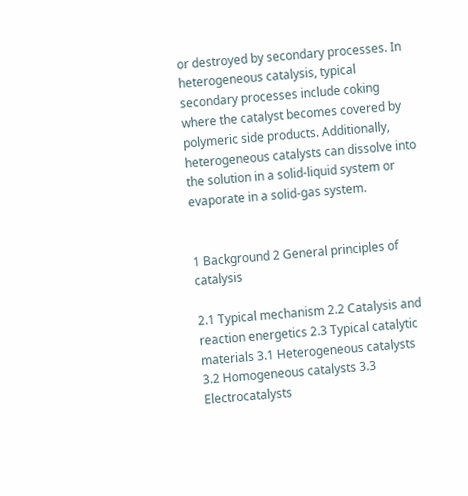or destroyed by secondary processes. In heterogeneous catalysis, typical secondary processes include coking where the catalyst becomes covered by polymeric side products. Additionally, heterogeneous catalysts can dissolve into the solution in a solid-liquid system or evaporate in a solid-gas system.


1 Background 2 General principles of catalysis

2.1 Typical mechanism 2.2 Catalysis and reaction energetics 2.3 Typical catalytic materials 3.1 Heterogeneous catalysts 3.2 Homogeneous catalysts 3.3 Electrocatalysts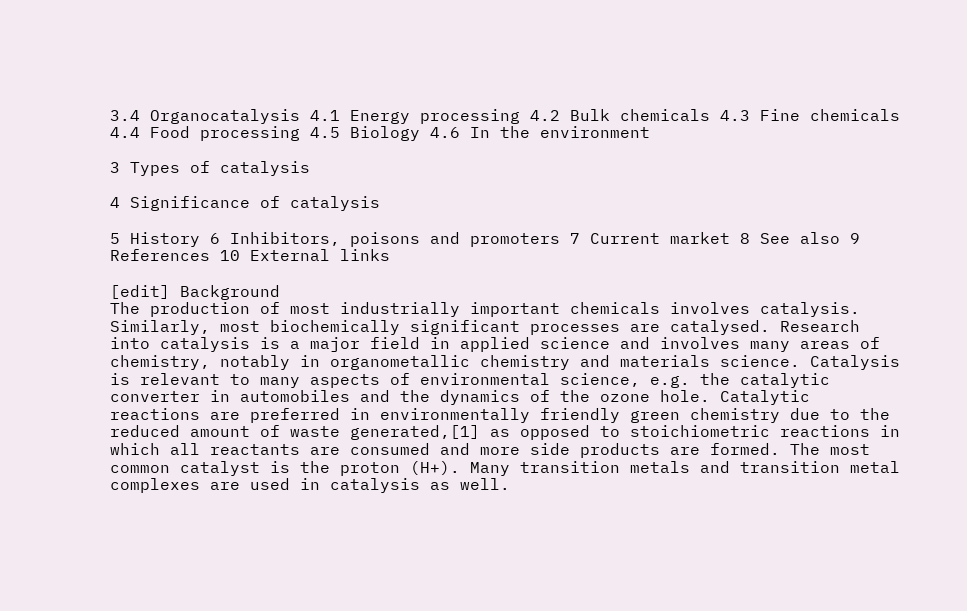3.4 Organocatalysis 4.1 Energy processing 4.2 Bulk chemicals 4.3 Fine chemicals 4.4 Food processing 4.5 Biology 4.6 In the environment

3 Types of catalysis

4 Significance of catalysis

5 History 6 Inhibitors, poisons and promoters 7 Current market 8 See also 9 References 10 External links

[edit] Background
The production of most industrially important chemicals involves catalysis. Similarly, most biochemically significant processes are catalysed. Research into catalysis is a major field in applied science and involves many areas of chemistry, notably in organometallic chemistry and materials science. Catalysis is relevant to many aspects of environmental science, e.g. the catalytic converter in automobiles and the dynamics of the ozone hole. Catalytic reactions are preferred in environmentally friendly green chemistry due to the reduced amount of waste generated,[1] as opposed to stoichiometric reactions in which all reactants are consumed and more side products are formed. The most common catalyst is the proton (H+). Many transition metals and transition metal complexes are used in catalysis as well.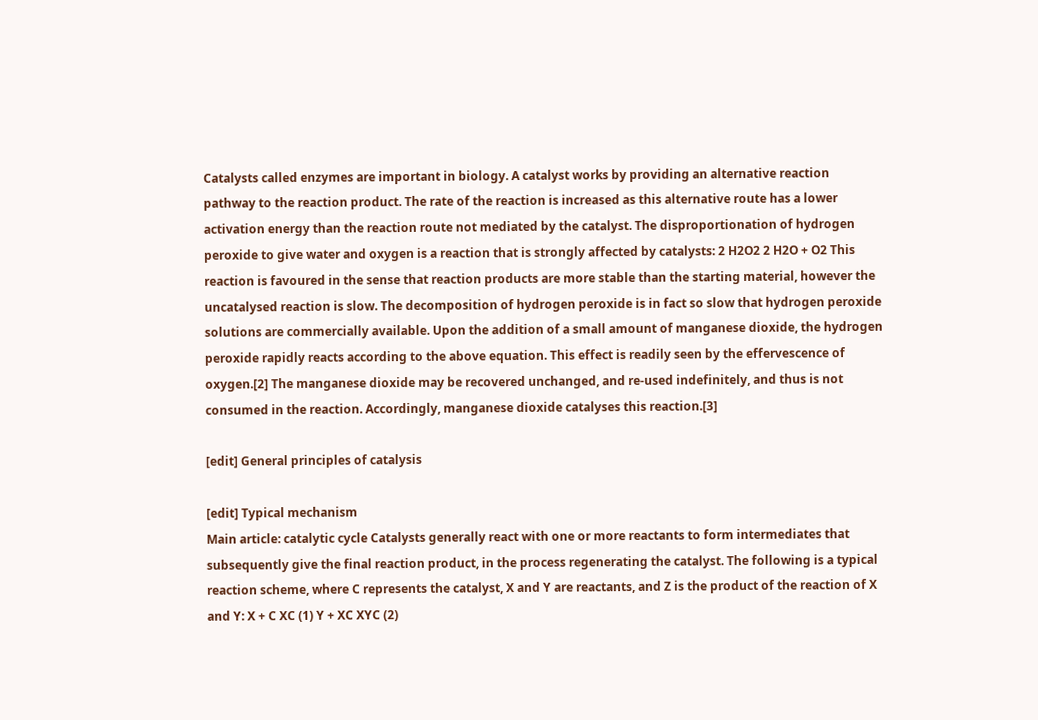Catalysts called enzymes are important in biology. A catalyst works by providing an alternative reaction pathway to the reaction product. The rate of the reaction is increased as this alternative route has a lower activation energy than the reaction route not mediated by the catalyst. The disproportionation of hydrogen peroxide to give water and oxygen is a reaction that is strongly affected by catalysts: 2 H2O2 2 H2O + O2 This reaction is favoured in the sense that reaction products are more stable than the starting material, however the uncatalysed reaction is slow. The decomposition of hydrogen peroxide is in fact so slow that hydrogen peroxide solutions are commercially available. Upon the addition of a small amount of manganese dioxide, the hydrogen peroxide rapidly reacts according to the above equation. This effect is readily seen by the effervescence of oxygen.[2] The manganese dioxide may be recovered unchanged, and re-used indefinitely, and thus is not consumed in the reaction. Accordingly, manganese dioxide catalyses this reaction.[3]

[edit] General principles of catalysis

[edit] Typical mechanism
Main article: catalytic cycle Catalysts generally react with one or more reactants to form intermediates that subsequently give the final reaction product, in the process regenerating the catalyst. The following is a typical reaction scheme, where C represents the catalyst, X and Y are reactants, and Z is the product of the reaction of X and Y: X + C XC (1) Y + XC XYC (2)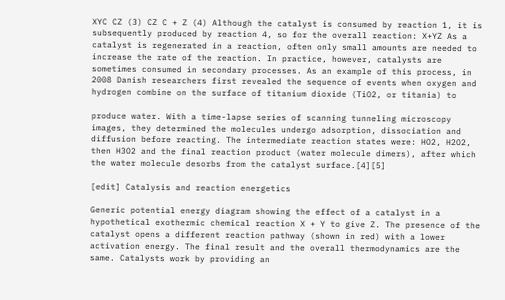XYC CZ (3) CZ C + Z (4) Although the catalyst is consumed by reaction 1, it is subsequently produced by reaction 4, so for the overall reaction: X+YZ As a catalyst is regenerated in a reaction, often only small amounts are needed to increase the rate of the reaction. In practice, however, catalysts are sometimes consumed in secondary processes. As an example of this process, in 2008 Danish researchers first revealed the sequence of events when oxygen and hydrogen combine on the surface of titanium dioxide (TiO2, or titania) to

produce water. With a time-lapse series of scanning tunneling microscopy images, they determined the molecules undergo adsorption, dissociation and diffusion before reacting. The intermediate reaction states were: HO2, H2O2, then H3O2 and the final reaction product (water molecule dimers), after which the water molecule desorbs from the catalyst surface.[4][5]

[edit] Catalysis and reaction energetics

Generic potential energy diagram showing the effect of a catalyst in a hypothetical exothermic chemical reaction X + Y to give Z. The presence of the catalyst opens a different reaction pathway (shown in red) with a lower activation energy. The final result and the overall thermodynamics are the same. Catalysts work by providing an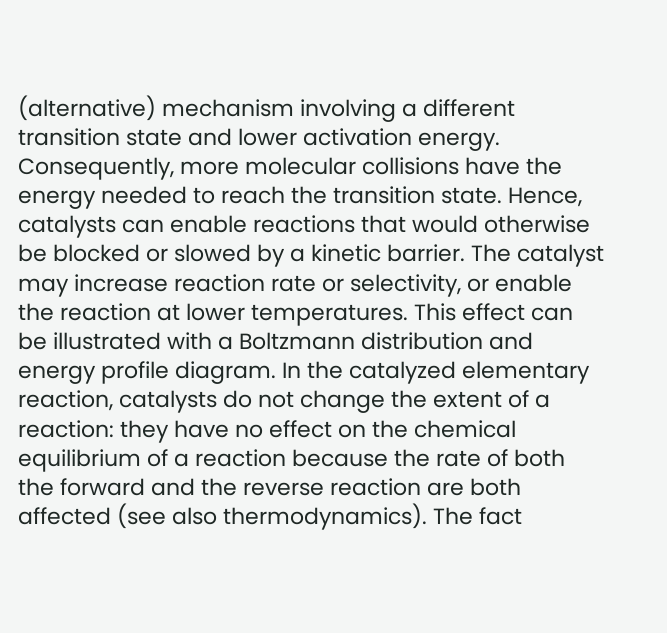(alternative) mechanism involving a different transition state and lower activation energy. Consequently, more molecular collisions have the energy needed to reach the transition state. Hence, catalysts can enable reactions that would otherwise be blocked or slowed by a kinetic barrier. The catalyst may increase reaction rate or selectivity, or enable the reaction at lower temperatures. This effect can be illustrated with a Boltzmann distribution and energy profile diagram. In the catalyzed elementary reaction, catalysts do not change the extent of a reaction: they have no effect on the chemical equilibrium of a reaction because the rate of both the forward and the reverse reaction are both affected (see also thermodynamics). The fact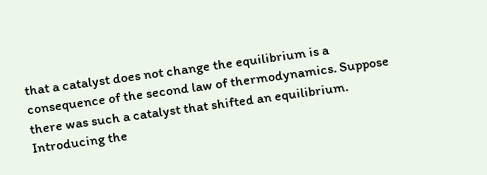that a catalyst does not change the equilibrium is a consequence of the second law of thermodynamics. Suppose there was such a catalyst that shifted an equilibrium. Introducing the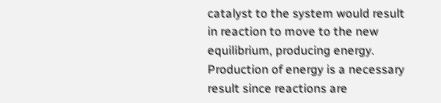catalyst to the system would result in reaction to move to the new equilibrium, producing energy. Production of energy is a necessary result since reactions are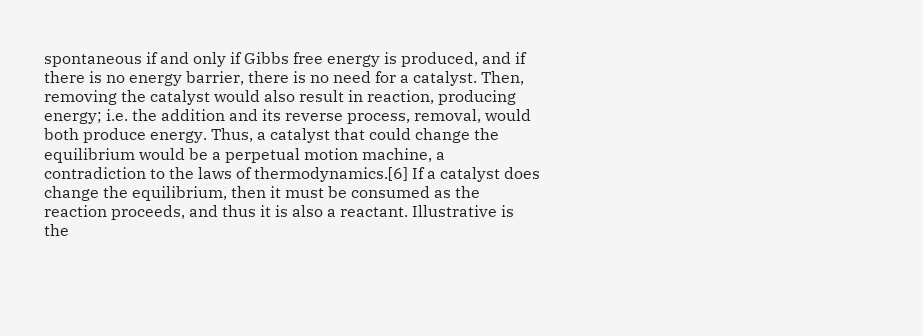spontaneous if and only if Gibbs free energy is produced, and if there is no energy barrier, there is no need for a catalyst. Then, removing the catalyst would also result in reaction, producing energy; i.e. the addition and its reverse process, removal, would both produce energy. Thus, a catalyst that could change the equilibrium would be a perpetual motion machine, a contradiction to the laws of thermodynamics.[6] If a catalyst does change the equilibrium, then it must be consumed as the reaction proceeds, and thus it is also a reactant. Illustrative is the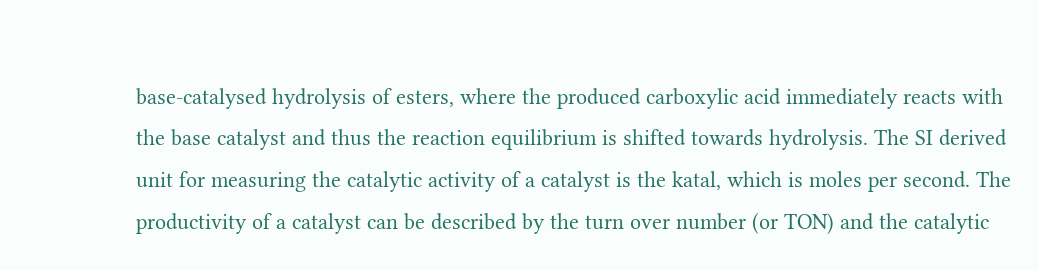base-catalysed hydrolysis of esters, where the produced carboxylic acid immediately reacts with the base catalyst and thus the reaction equilibrium is shifted towards hydrolysis. The SI derived unit for measuring the catalytic activity of a catalyst is the katal, which is moles per second. The productivity of a catalyst can be described by the turn over number (or TON) and the catalytic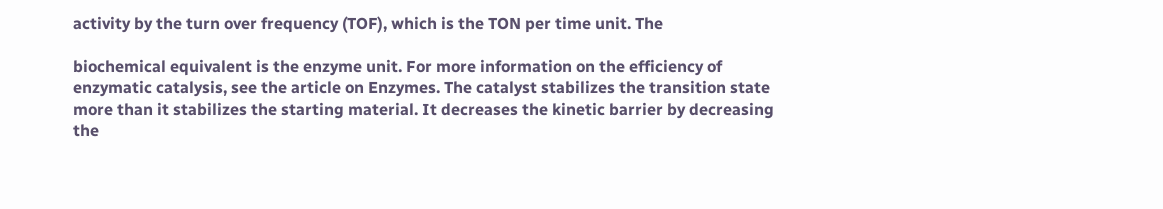activity by the turn over frequency (TOF), which is the TON per time unit. The

biochemical equivalent is the enzyme unit. For more information on the efficiency of enzymatic catalysis, see the article on Enzymes. The catalyst stabilizes the transition state more than it stabilizes the starting material. It decreases the kinetic barrier by decreasing the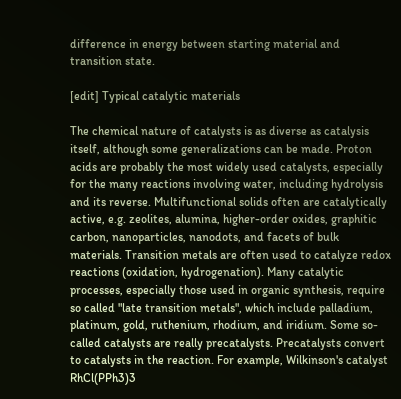difference in energy between starting material and transition state.

[edit] Typical catalytic materials

The chemical nature of catalysts is as diverse as catalysis itself, although some generalizations can be made. Proton acids are probably the most widely used catalysts, especially for the many reactions involving water, including hydrolysis and its reverse. Multifunctional solids often are catalytically active, e.g. zeolites, alumina, higher-order oxides, graphitic carbon, nanoparticles, nanodots, and facets of bulk materials. Transition metals are often used to catalyze redox reactions (oxidation, hydrogenation). Many catalytic processes, especially those used in organic synthesis, require so called "late transition metals", which include palladium, platinum, gold, ruthenium, rhodium, and iridium. Some so-called catalysts are really precatalysts. Precatalysts convert to catalysts in the reaction. For example, Wilkinson's catalyst RhCl(PPh3)3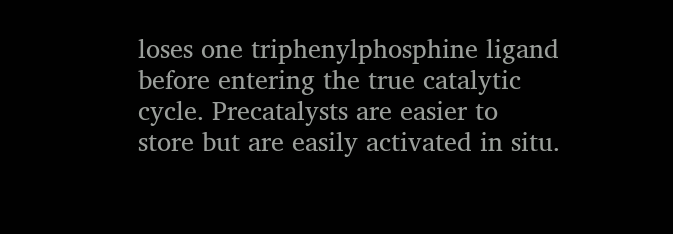loses one triphenylphosphine ligand before entering the true catalytic cycle. Precatalysts are easier to store but are easily activated in situ.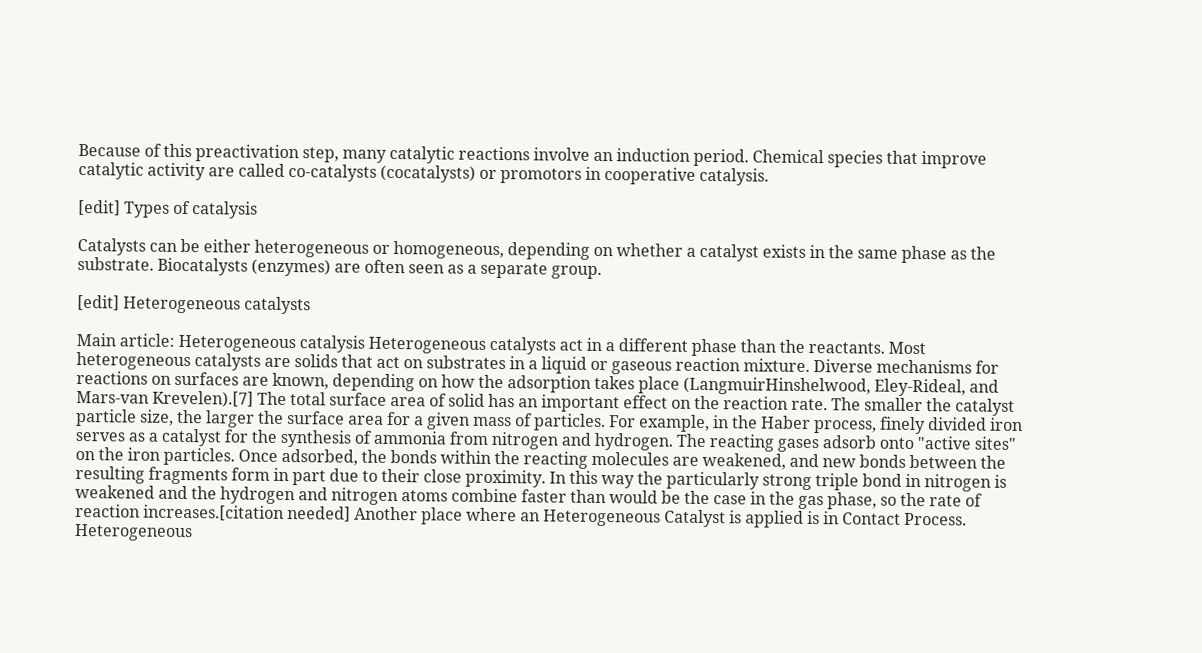Because of this preactivation step, many catalytic reactions involve an induction period. Chemical species that improve catalytic activity are called co-catalysts (cocatalysts) or promotors in cooperative catalysis.

[edit] Types of catalysis

Catalysts can be either heterogeneous or homogeneous, depending on whether a catalyst exists in the same phase as the substrate. Biocatalysts (enzymes) are often seen as a separate group.

[edit] Heterogeneous catalysts

Main article: Heterogeneous catalysis Heterogeneous catalysts act in a different phase than the reactants. Most heterogeneous catalysts are solids that act on substrates in a liquid or gaseous reaction mixture. Diverse mechanisms for reactions on surfaces are known, depending on how the adsorption takes place (LangmuirHinshelwood, Eley-Rideal, and Mars-van Krevelen).[7] The total surface area of solid has an important effect on the reaction rate. The smaller the catalyst particle size, the larger the surface area for a given mass of particles. For example, in the Haber process, finely divided iron serves as a catalyst for the synthesis of ammonia from nitrogen and hydrogen. The reacting gases adsorb onto "active sites" on the iron particles. Once adsorbed, the bonds within the reacting molecules are weakened, and new bonds between the resulting fragments form in part due to their close proximity. In this way the particularly strong triple bond in nitrogen is weakened and the hydrogen and nitrogen atoms combine faster than would be the case in the gas phase, so the rate of reaction increases.[citation needed] Another place where an Heterogeneous Catalyst is applied is in Contact Process. Heterogeneous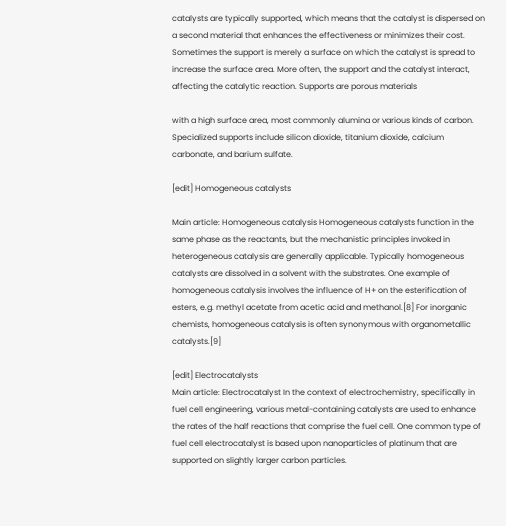catalysts are typically supported, which means that the catalyst is dispersed on a second material that enhances the effectiveness or minimizes their cost. Sometimes the support is merely a surface on which the catalyst is spread to increase the surface area. More often, the support and the catalyst interact, affecting the catalytic reaction. Supports are porous materials

with a high surface area, most commonly alumina or various kinds of carbon. Specialized supports include silicon dioxide, titanium dioxide, calcium carbonate, and barium sulfate.

[edit] Homogeneous catalysts

Main article: Homogeneous catalysis Homogeneous catalysts function in the same phase as the reactants, but the mechanistic principles invoked in heterogeneous catalysis are generally applicable. Typically homogeneous catalysts are dissolved in a solvent with the substrates. One example of homogeneous catalysis involves the influence of H+ on the esterification of esters, e.g. methyl acetate from acetic acid and methanol.[8] For inorganic chemists, homogeneous catalysis is often synonymous with organometallic catalysts.[9]

[edit] Electrocatalysts
Main article: Electrocatalyst In the context of electrochemistry, specifically in fuel cell engineering, various metal-containing catalysts are used to enhance the rates of the half reactions that comprise the fuel cell. One common type of fuel cell electrocatalyst is based upon nanoparticles of platinum that are supported on slightly larger carbon particles.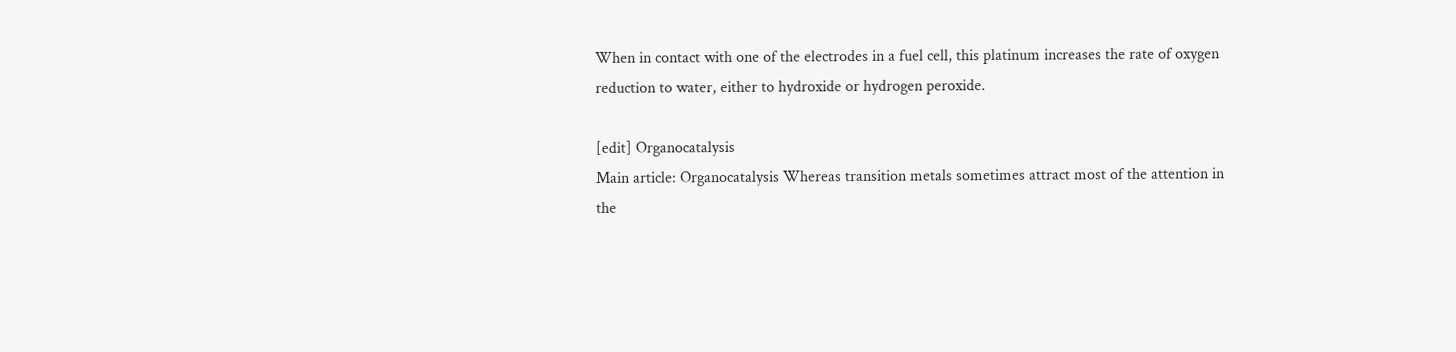When in contact with one of the electrodes in a fuel cell, this platinum increases the rate of oxygen reduction to water, either to hydroxide or hydrogen peroxide.

[edit] Organocatalysis
Main article: Organocatalysis Whereas transition metals sometimes attract most of the attention in the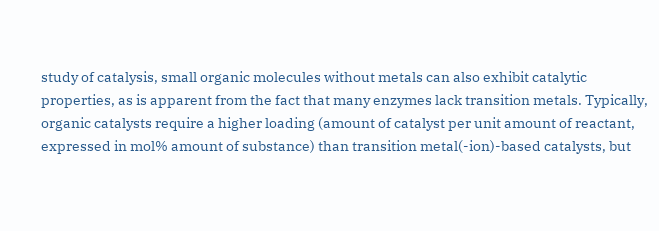study of catalysis, small organic molecules without metals can also exhibit catalytic properties, as is apparent from the fact that many enzymes lack transition metals. Typically, organic catalysts require a higher loading (amount of catalyst per unit amount of reactant, expressed in mol% amount of substance) than transition metal(-ion)-based catalysts, but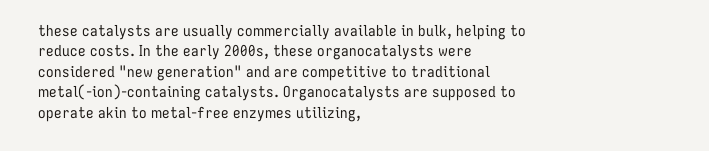these catalysts are usually commercially available in bulk, helping to reduce costs. In the early 2000s, these organocatalysts were considered "new generation" and are competitive to traditional metal(-ion)-containing catalysts. Organocatalysts are supposed to operate akin to metal-free enzymes utilizing,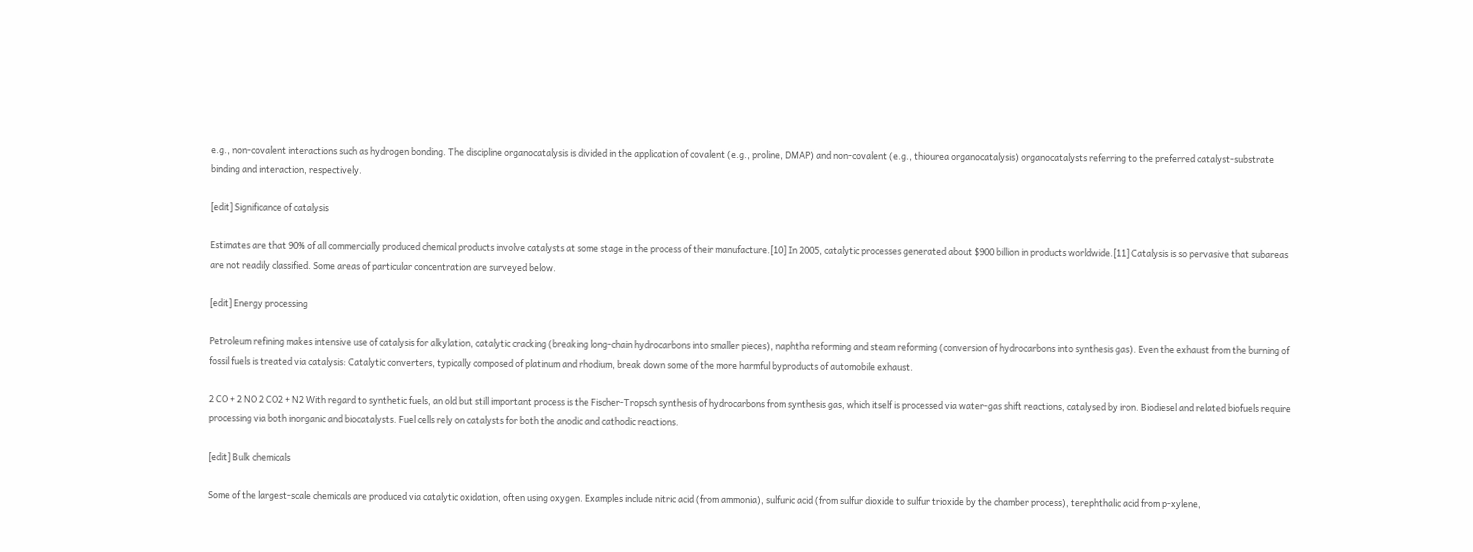e.g., non-covalent interactions such as hydrogen bonding. The discipline organocatalysis is divided in the application of covalent (e.g., proline, DMAP) and non-covalent (e.g., thiourea organocatalysis) organocatalysts referring to the preferred catalyst-substrate binding and interaction, respectively.

[edit] Significance of catalysis

Estimates are that 90% of all commercially produced chemical products involve catalysts at some stage in the process of their manufacture.[10] In 2005, catalytic processes generated about $900 billion in products worldwide.[11] Catalysis is so pervasive that subareas are not readily classified. Some areas of particular concentration are surveyed below.

[edit] Energy processing

Petroleum refining makes intensive use of catalysis for alkylation, catalytic cracking (breaking long-chain hydrocarbons into smaller pieces), naphtha reforming and steam reforming (conversion of hydrocarbons into synthesis gas). Even the exhaust from the burning of fossil fuels is treated via catalysis: Catalytic converters, typically composed of platinum and rhodium, break down some of the more harmful byproducts of automobile exhaust.

2 CO + 2 NO 2 CO2 + N2 With regard to synthetic fuels, an old but still important process is the Fischer-Tropsch synthesis of hydrocarbons from synthesis gas, which itself is processed via water-gas shift reactions, catalysed by iron. Biodiesel and related biofuels require processing via both inorganic and biocatalysts. Fuel cells rely on catalysts for both the anodic and cathodic reactions.

[edit] Bulk chemicals

Some of the largest-scale chemicals are produced via catalytic oxidation, often using oxygen. Examples include nitric acid (from ammonia), sulfuric acid (from sulfur dioxide to sulfur trioxide by the chamber process), terephthalic acid from p-xylene,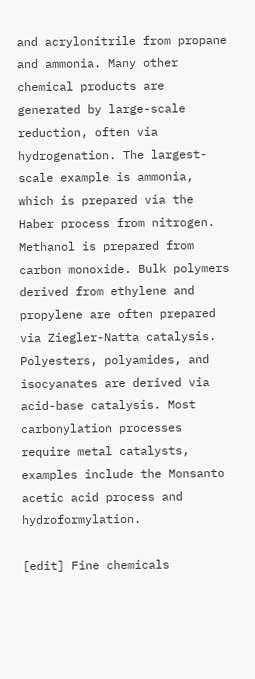and acrylonitrile from propane and ammonia. Many other chemical products are generated by large-scale reduction, often via hydrogenation. The largest-scale example is ammonia, which is prepared via the Haber process from nitrogen. Methanol is prepared from carbon monoxide. Bulk polymers derived from ethylene and propylene are often prepared via Ziegler-Natta catalysis. Polyesters, polyamides, and isocyanates are derived via acid-base catalysis. Most carbonylation processes require metal catalysts, examples include the Monsanto acetic acid process and hydroformylation.

[edit] Fine chemicals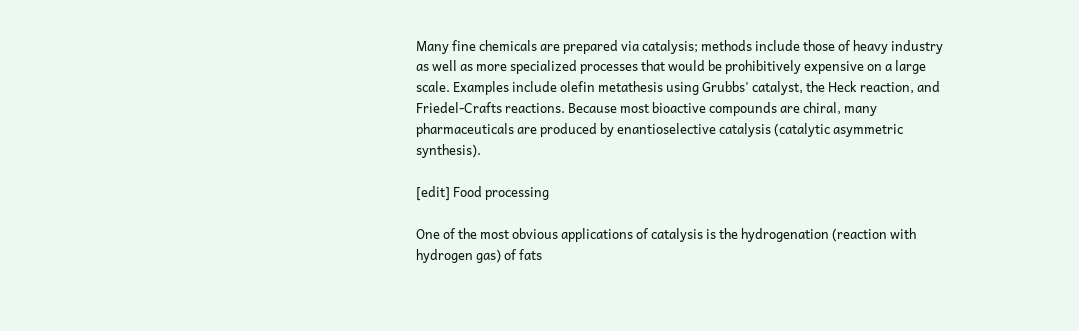Many fine chemicals are prepared via catalysis; methods include those of heavy industry as well as more specialized processes that would be prohibitively expensive on a large scale. Examples include olefin metathesis using Grubbs' catalyst, the Heck reaction, and Friedel-Crafts reactions. Because most bioactive compounds are chiral, many pharmaceuticals are produced by enantioselective catalysis (catalytic asymmetric synthesis).

[edit] Food processing

One of the most obvious applications of catalysis is the hydrogenation (reaction with hydrogen gas) of fats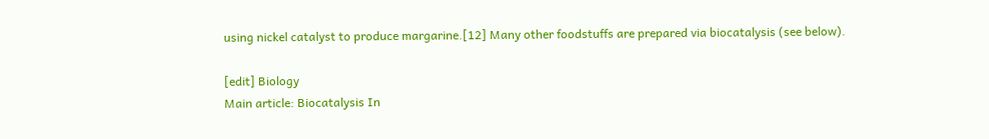using nickel catalyst to produce margarine.[12] Many other foodstuffs are prepared via biocatalysis (see below).

[edit] Biology
Main article: Biocatalysis In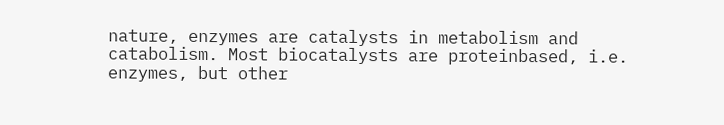nature, enzymes are catalysts in metabolism and catabolism. Most biocatalysts are proteinbased, i.e. enzymes, but other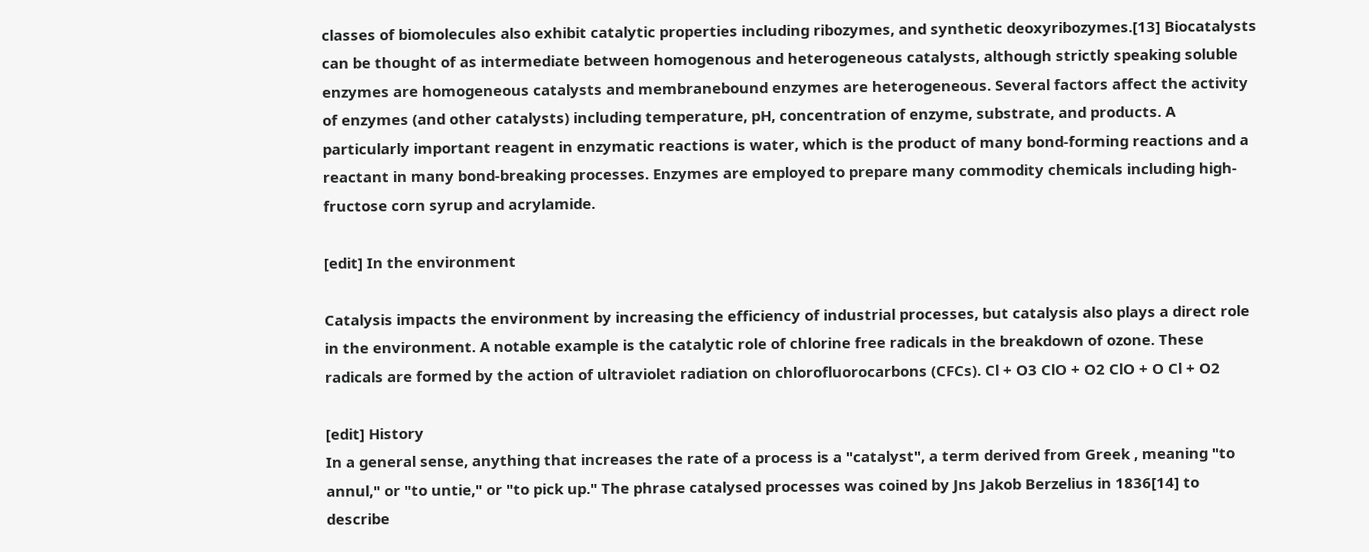classes of biomolecules also exhibit catalytic properties including ribozymes, and synthetic deoxyribozymes.[13] Biocatalysts can be thought of as intermediate between homogenous and heterogeneous catalysts, although strictly speaking soluble enzymes are homogeneous catalysts and membranebound enzymes are heterogeneous. Several factors affect the activity of enzymes (and other catalysts) including temperature, pH, concentration of enzyme, substrate, and products. A particularly important reagent in enzymatic reactions is water, which is the product of many bond-forming reactions and a reactant in many bond-breaking processes. Enzymes are employed to prepare many commodity chemicals including high-fructose corn syrup and acrylamide.

[edit] In the environment

Catalysis impacts the environment by increasing the efficiency of industrial processes, but catalysis also plays a direct role in the environment. A notable example is the catalytic role of chlorine free radicals in the breakdown of ozone. These radicals are formed by the action of ultraviolet radiation on chlorofluorocarbons (CFCs). Cl + O3 ClO + O2 ClO + O Cl + O2

[edit] History
In a general sense, anything that increases the rate of a process is a "catalyst", a term derived from Greek , meaning "to annul," or "to untie," or "to pick up." The phrase catalysed processes was coined by Jns Jakob Berzelius in 1836[14] to describe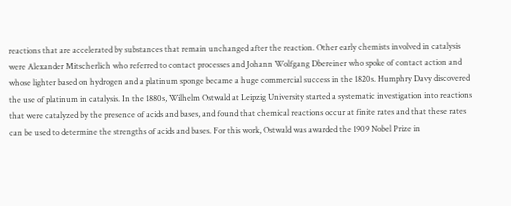reactions that are accelerated by substances that remain unchanged after the reaction. Other early chemists involved in catalysis were Alexander Mitscherlich who referred to contact processes and Johann Wolfgang Dbereiner who spoke of contact action and whose lighter based on hydrogen and a platinum sponge became a huge commercial success in the 1820s. Humphry Davy discovered the use of platinum in catalysis. In the 1880s, Wilhelm Ostwald at Leipzig University started a systematic investigation into reactions that were catalyzed by the presence of acids and bases, and found that chemical reactions occur at finite rates and that these rates can be used to determine the strengths of acids and bases. For this work, Ostwald was awarded the 1909 Nobel Prize in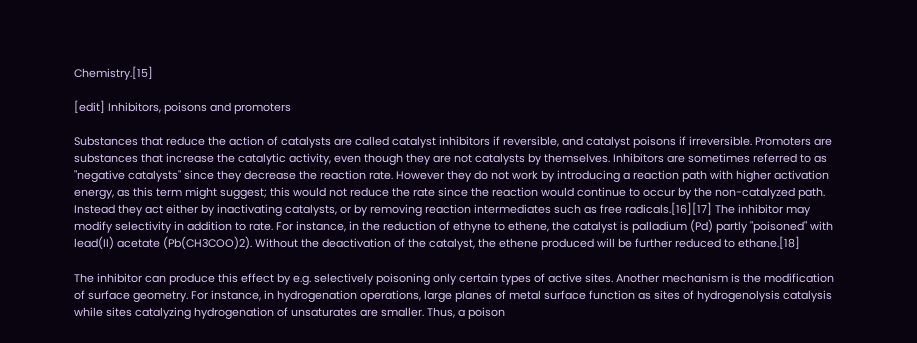Chemistry.[15]

[edit] Inhibitors, poisons and promoters

Substances that reduce the action of catalysts are called catalyst inhibitors if reversible, and catalyst poisons if irreversible. Promoters are substances that increase the catalytic activity, even though they are not catalysts by themselves. Inhibitors are sometimes referred to as "negative catalysts" since they decrease the reaction rate. However they do not work by introducing a reaction path with higher activation energy, as this term might suggest; this would not reduce the rate since the reaction would continue to occur by the non-catalyzed path. Instead they act either by inactivating catalysts, or by removing reaction intermediates such as free radicals.[16][17] The inhibitor may modify selectivity in addition to rate. For instance, in the reduction of ethyne to ethene, the catalyst is palladium (Pd) partly "poisoned" with lead(II) acetate (Pb(CH3COO)2). Without the deactivation of the catalyst, the ethene produced will be further reduced to ethane.[18]

The inhibitor can produce this effect by e.g. selectively poisoning only certain types of active sites. Another mechanism is the modification of surface geometry. For instance, in hydrogenation operations, large planes of metal surface function as sites of hydrogenolysis catalysis while sites catalyzing hydrogenation of unsaturates are smaller. Thus, a poison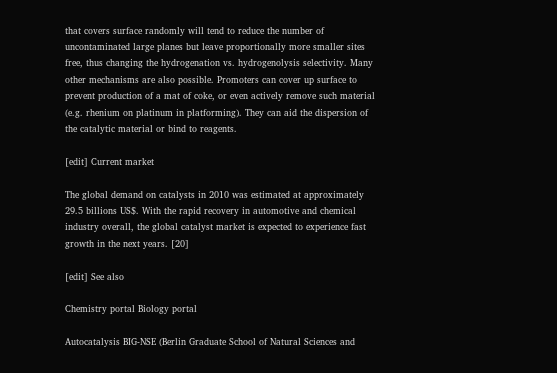that covers surface randomly will tend to reduce the number of uncontaminated large planes but leave proportionally more smaller sites free, thus changing the hydrogenation vs. hydrogenolysis selectivity. Many other mechanisms are also possible. Promoters can cover up surface to prevent production of a mat of coke, or even actively remove such material (e.g. rhenium on platinum in platforming). They can aid the dispersion of the catalytic material or bind to reagents.

[edit] Current market

The global demand on catalysts in 2010 was estimated at approximately 29.5 billions US$. With the rapid recovery in automotive and chemical industry overall, the global catalyst market is expected to experience fast growth in the next years. [20]

[edit] See also

Chemistry portal Biology portal

Autocatalysis BIG-NSE (Berlin Graduate School of Natural Sciences and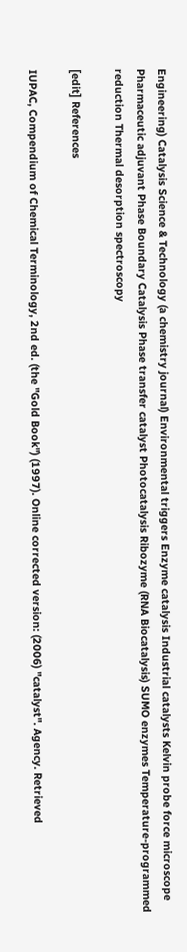Engineering) Catalysis Science & Technology (a chemistry journal) Environmental triggers Enzyme catalysis Industrial catalysts Kelvin probe force microscope Pharmaceutic adjuvant Phase Boundary Catalysis Phase transfer catalyst Photocatalysis Ribozyme (RNA Biocatalysis) SUMO enzymes Temperature-programmed reduction Thermal desorption spectroscopy

[edit] References

IUPAC, Compendium of Chemical Terminology, 2nd ed. (the "Gold Book") (1997). Online corrected version: (2006) "catalyst". Agency. Retrieved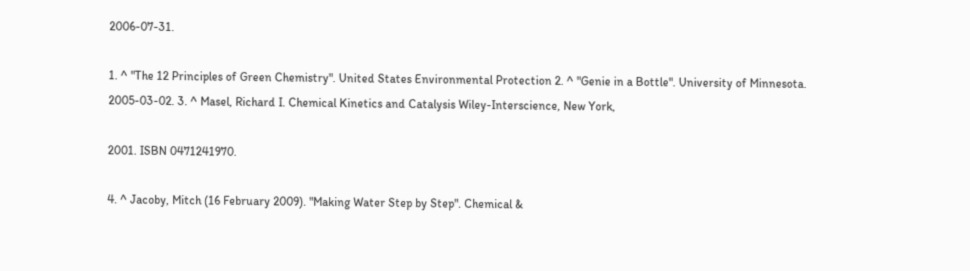2006-07-31.

1. ^ "The 12 Principles of Green Chemistry". United States Environmental Protection 2. ^ "Genie in a Bottle". University of Minnesota. 2005-03-02. 3. ^ Masel, Richard I. Chemical Kinetics and Catalysis Wiley-Interscience, New York,

2001. ISBN 0471241970.

4. ^ Jacoby, Mitch (16 February 2009). "Making Water Step by Step". Chemical &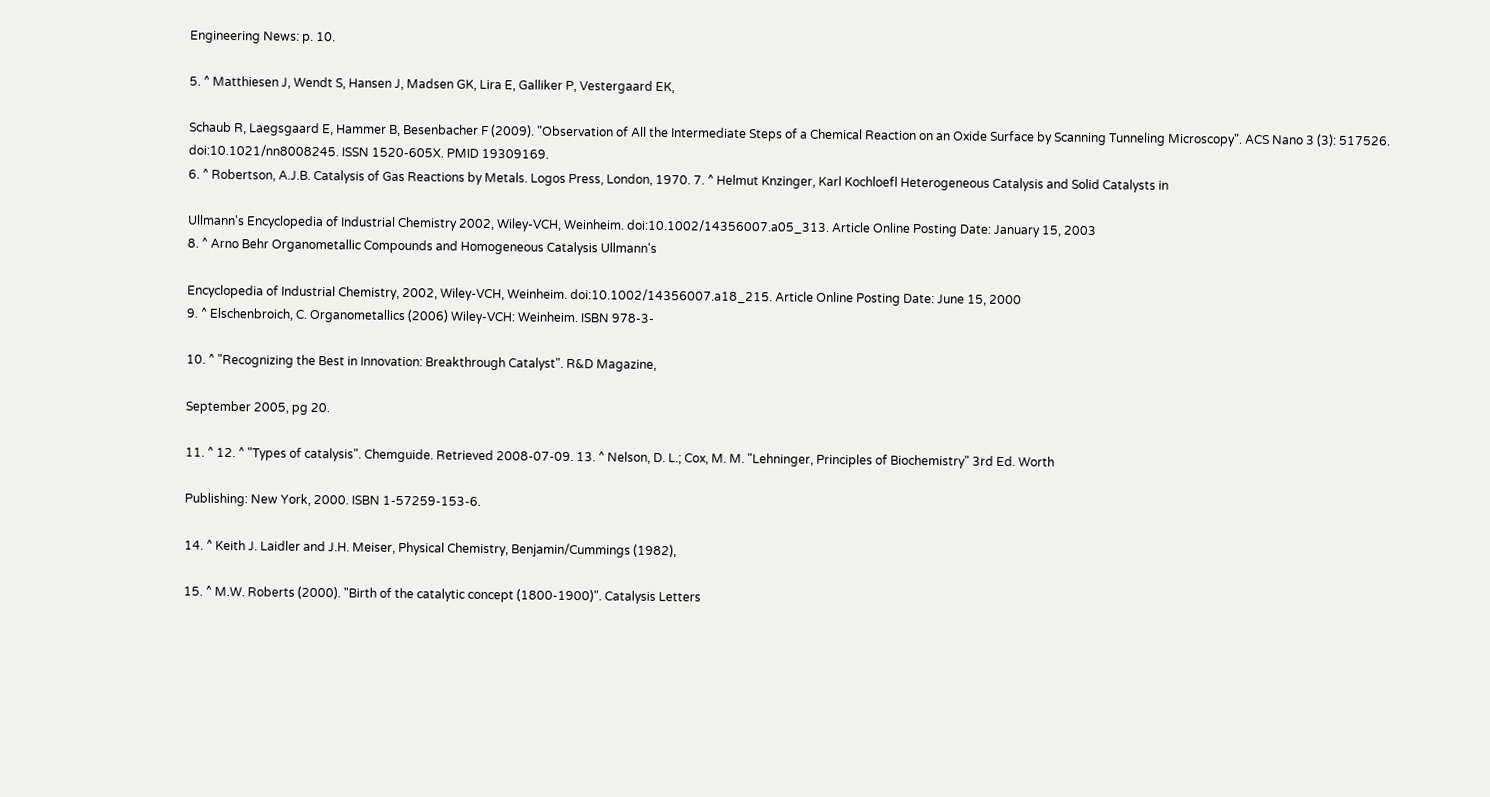Engineering News: p. 10.

5. ^ Matthiesen J, Wendt S, Hansen J, Madsen GK, Lira E, Galliker P, Vestergaard EK,

Schaub R, Laegsgaard E, Hammer B, Besenbacher F (2009). "Observation of All the Intermediate Steps of a Chemical Reaction on an Oxide Surface by Scanning Tunneling Microscopy". ACS Nano 3 (3): 517526. doi:10.1021/nn8008245. ISSN 1520-605X. PMID 19309169.
6. ^ Robertson, A.J.B. Catalysis of Gas Reactions by Metals. Logos Press, London, 1970. 7. ^ Helmut Knzinger, Karl Kochloefl Heterogeneous Catalysis and Solid Catalysts in

Ullmann's Encyclopedia of Industrial Chemistry 2002, Wiley-VCH, Weinheim. doi:10.1002/14356007.a05_313. Article Online Posting Date: January 15, 2003
8. ^ Arno Behr Organometallic Compounds and Homogeneous Catalysis Ullmann's

Encyclopedia of Industrial Chemistry, 2002, Wiley-VCH, Weinheim. doi:10.1002/14356007.a18_215. Article Online Posting Date: June 15, 2000
9. ^ Elschenbroich, C. Organometallics (2006) Wiley-VCH: Weinheim. ISBN 978-3-

10. ^ "Recognizing the Best in Innovation: Breakthrough Catalyst". R&D Magazine,

September 2005, pg 20.

11. ^ 12. ^ "Types of catalysis". Chemguide. Retrieved 2008-07-09. 13. ^ Nelson, D. L.; Cox, M. M. "Lehninger, Principles of Biochemistry" 3rd Ed. Worth

Publishing: New York, 2000. ISBN 1-57259-153-6.

14. ^ Keith J. Laidler and J.H. Meiser, Physical Chemistry, Benjamin/Cummings (1982),

15. ^ M.W. Roberts (2000). "Birth of the catalytic concept (1800-1900)". Catalysis Letters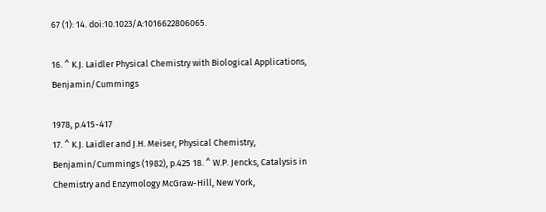67 (1): 14. doi:10.1023/A:1016622806065.

16. ^ K.J. Laidler Physical Chemistry with Biological Applications, Benjamin/Cummings

1978, p.415-417
17. ^ K.J. Laidler and J.H. Meiser, Physical Chemistry, Benjamin/Cummings (1982), p.425 18. ^ W.P. Jencks, Catalysis in Chemistry and Enzymology McGraw-Hill, New York,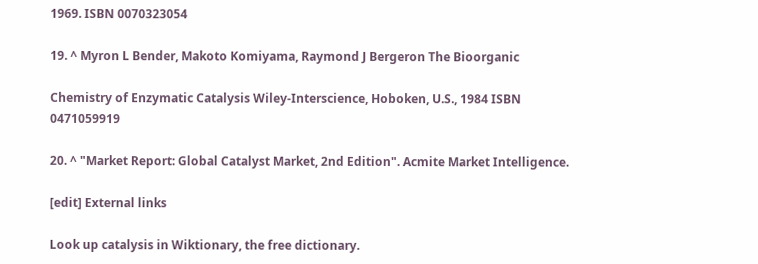1969. ISBN 0070323054

19. ^ Myron L Bender, Makoto Komiyama, Raymond J Bergeron The Bioorganic

Chemistry of Enzymatic Catalysis Wiley-Interscience, Hoboken, U.S., 1984 ISBN 0471059919

20. ^ "Market Report: Global Catalyst Market, 2nd Edition". Acmite Market Intelligence.

[edit] External links

Look up catalysis in Wiktionary, the free dictionary.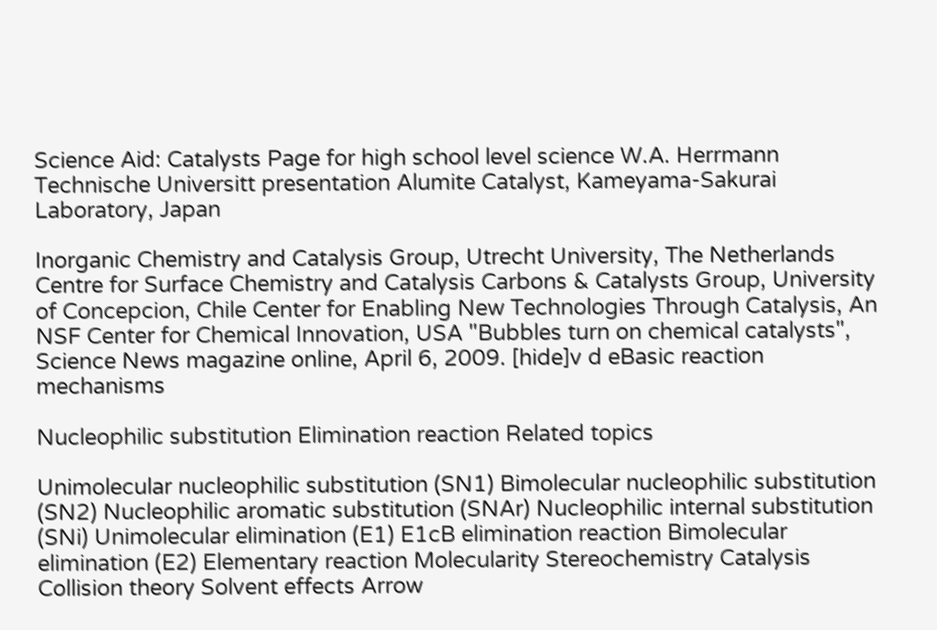Science Aid: Catalysts Page for high school level science W.A. Herrmann Technische Universitt presentation Alumite Catalyst, Kameyama-Sakurai Laboratory, Japan

Inorganic Chemistry and Catalysis Group, Utrecht University, The Netherlands Centre for Surface Chemistry and Catalysis Carbons & Catalysts Group, University of Concepcion, Chile Center for Enabling New Technologies Through Catalysis, An NSF Center for Chemical Innovation, USA "Bubbles turn on chemical catalysts", Science News magazine online, April 6, 2009. [hide]v d eBasic reaction mechanisms

Nucleophilic substitution Elimination reaction Related topics

Unimolecular nucleophilic substitution (SN1) Bimolecular nucleophilic substitution (SN2) Nucleophilic aromatic substitution (SNAr) Nucleophilic internal substitution (SNi) Unimolecular elimination (E1) E1cB elimination reaction Bimolecular elimination (E2) Elementary reaction Molecularity Stereochemistry Catalysis Collision theory Solvent effects Arrow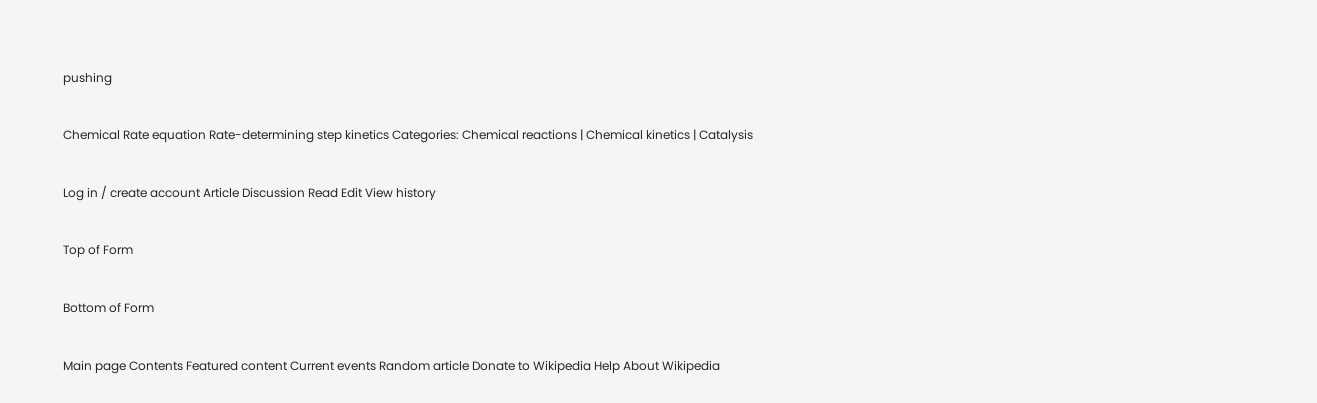pushing

Chemical Rate equation Rate-determining step kinetics Categories: Chemical reactions | Chemical kinetics | Catalysis

Log in / create account Article Discussion Read Edit View history

Top of Form

Bottom of Form

Main page Contents Featured content Current events Random article Donate to Wikipedia Help About Wikipedia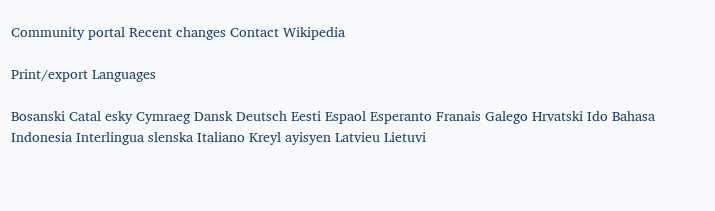Community portal Recent changes Contact Wikipedia

Print/export Languages

Bosanski Catal esky Cymraeg Dansk Deutsch Eesti Espaol Esperanto Franais Galego Hrvatski Ido Bahasa Indonesia Interlingua slenska Italiano Kreyl ayisyen Latvieu Lietuvi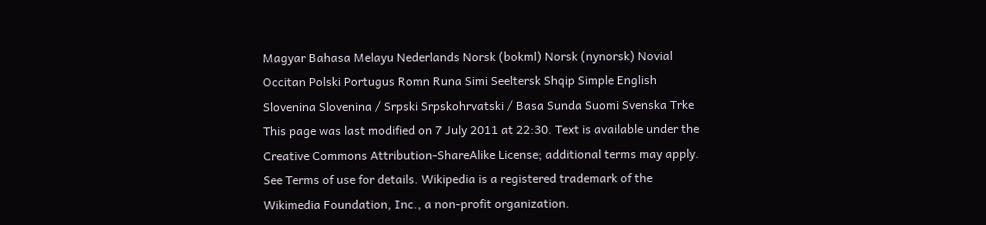Magyar Bahasa Melayu Nederlands Norsk (bokml) Norsk (nynorsk) Novial Occitan Polski Portugus Romn Runa Simi Seeltersk Shqip Simple English Slovenina Slovenina / Srpski Srpskohrvatski / Basa Sunda Suomi Svenska Trke This page was last modified on 7 July 2011 at 22:30. Text is available under the Creative Commons Attribution-ShareAlike License; additional terms may apply. See Terms of use for details. Wikipedia is a registered trademark of the Wikimedia Foundation, Inc., a non-profit organization.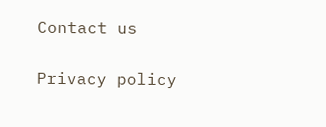Contact us

Privacy policy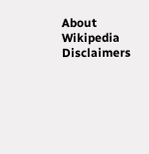About Wikipedia Disclaimers